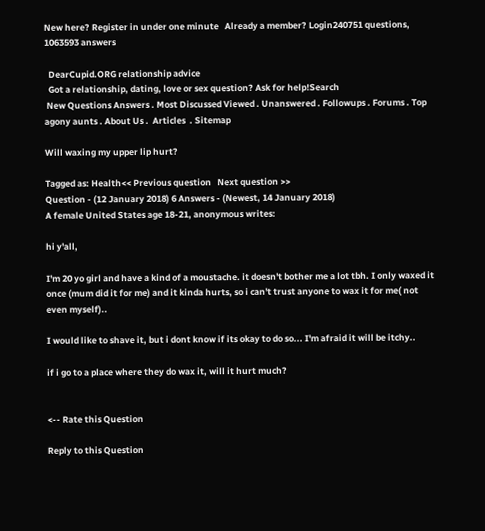New here? Register in under one minute   Already a member? Login240751 questions, 1063593 answers

  DearCupid.ORG relationship advice
  Got a relationship, dating, love or sex question? Ask for help!Search
 New Questions Answers . Most Discussed Viewed . Unanswered . Followups . Forums . Top agony aunts . About Us .  Articles  . Sitemap

Will waxing my upper lip hurt?

Tagged as: Health<< Previous question   Next question >>
Question - (12 January 2018) 6 Answers - (Newest, 14 January 2018)
A female United States age 18-21, anonymous writes:

hi y'all,

I'm 20 yo girl and have a kind of a moustache. it doesn't bother me a lot tbh. I only waxed it once (mum did it for me) and it kinda hurts, so i can't trust anyone to wax it for me( not even myself)..

I would like to shave it, but i dont know if its okay to do so... I'm afraid it will be itchy..

if i go to a place where they do wax it, will it hurt much?


<-- Rate this Question

Reply to this Question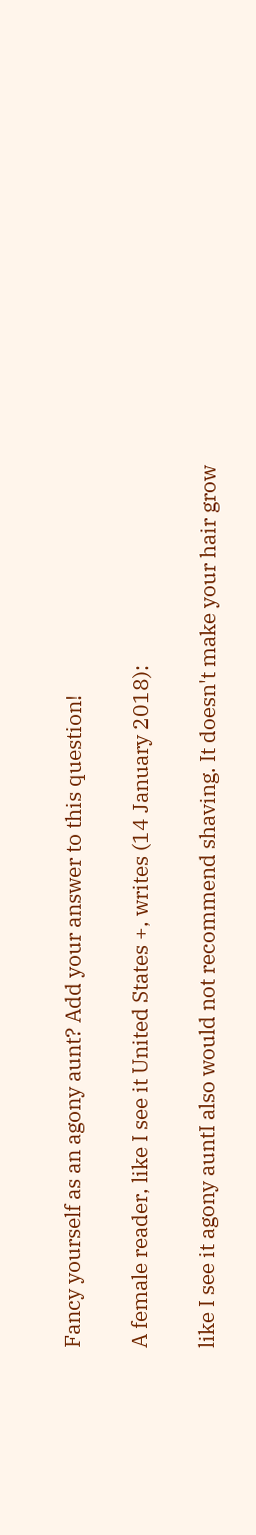Fancy yourself as an agony aunt? Add your answer to this question!

A female reader, like I see it United States +, writes (14 January 2018):

like I see it agony auntI also would not recommend shaving. It doesn't make your hair grow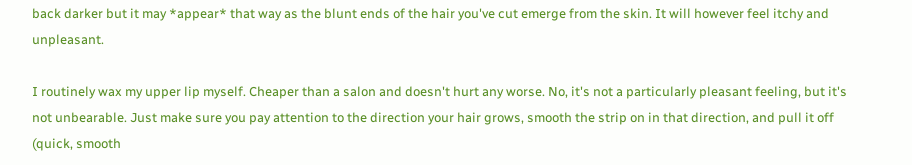back darker but it may *appear* that way as the blunt ends of the hair you've cut emerge from the skin. It will however feel itchy and unpleasant.

I routinely wax my upper lip myself. Cheaper than a salon and doesn't hurt any worse. No, it's not a particularly pleasant feeling, but it's not unbearable. Just make sure you pay attention to the direction your hair grows, smooth the strip on in that direction, and pull it off (quick, smooth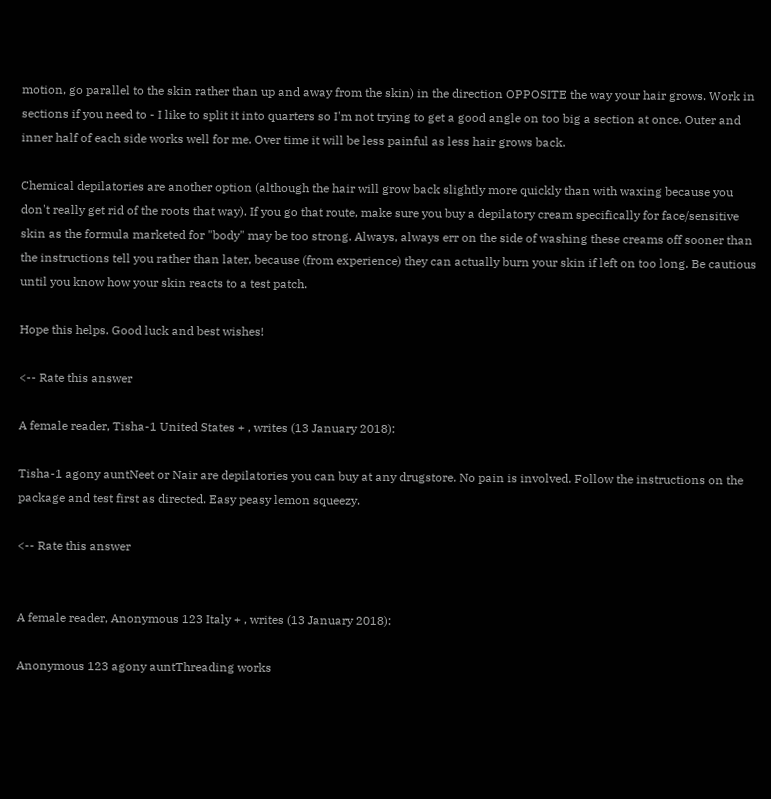motion, go parallel to the skin rather than up and away from the skin) in the direction OPPOSITE the way your hair grows. Work in sections if you need to - I like to split it into quarters so I'm not trying to get a good angle on too big a section at once. Outer and inner half of each side works well for me. Over time it will be less painful as less hair grows back.

Chemical depilatories are another option (although the hair will grow back slightly more quickly than with waxing because you don't really get rid of the roots that way). If you go that route, make sure you buy a depilatory cream specifically for face/sensitive skin as the formula marketed for "body" may be too strong. Always, always err on the side of washing these creams off sooner than the instructions tell you rather than later, because (from experience) they can actually burn your skin if left on too long. Be cautious until you know how your skin reacts to a test patch.

Hope this helps. Good luck and best wishes!

<-- Rate this answer

A female reader, Tisha-1 United States + , writes (13 January 2018):

Tisha-1 agony auntNeet or Nair are depilatories you can buy at any drugstore. No pain is involved. Follow the instructions on the package and test first as directed. Easy peasy lemon squeezy.

<-- Rate this answer


A female reader, Anonymous 123 Italy + , writes (13 January 2018):

Anonymous 123 agony auntThreading works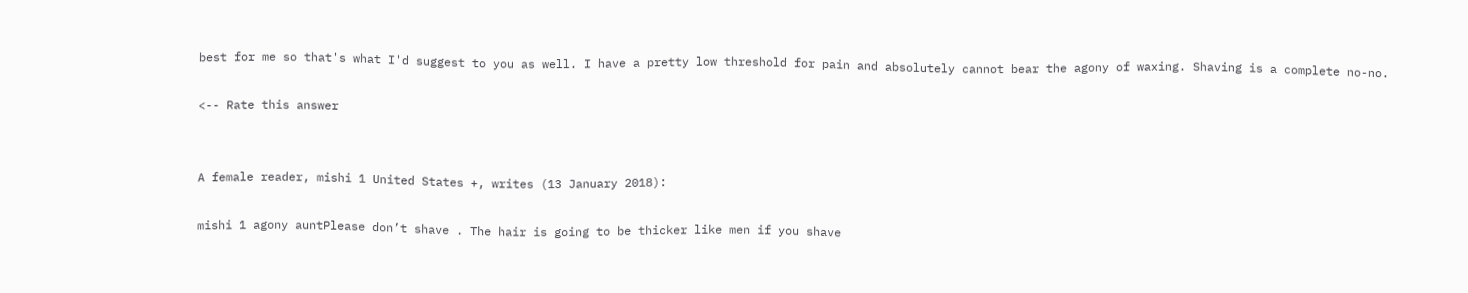best for me so that's what I'd suggest to you as well. I have a pretty low threshold for pain and absolutely cannot bear the agony of waxing. Shaving is a complete no-no.

<-- Rate this answer


A female reader, mishi 1 United States +, writes (13 January 2018):

mishi 1 agony auntPlease don’t shave . The hair is going to be thicker like men if you shave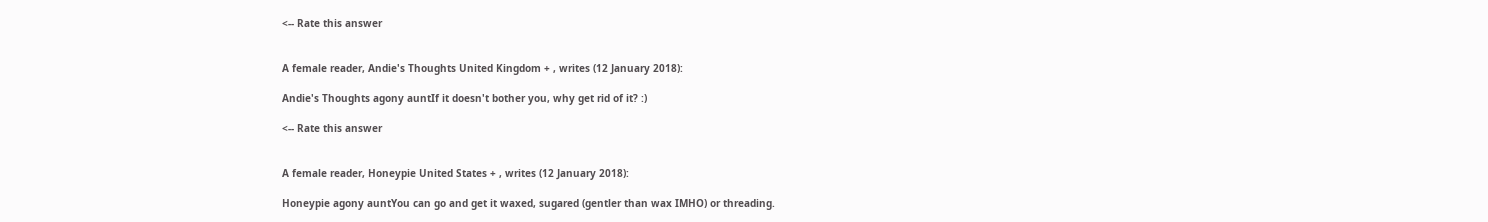<-- Rate this answer


A female reader, Andie's Thoughts United Kingdom + , writes (12 January 2018):

Andie's Thoughts agony auntIf it doesn't bother you, why get rid of it? :)

<-- Rate this answer


A female reader, Honeypie United States + , writes (12 January 2018):

Honeypie agony auntYou can go and get it waxed, sugared (gentler than wax IMHO) or threading.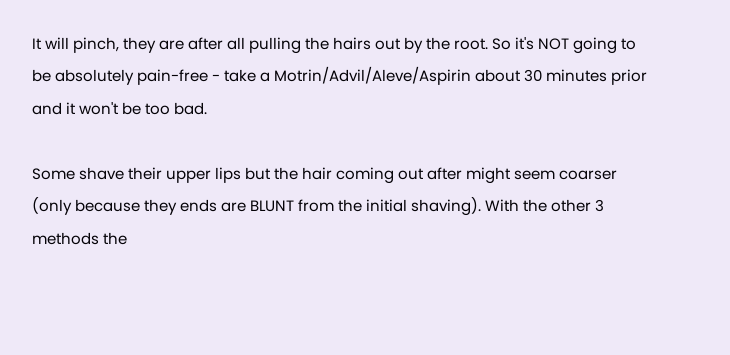It will pinch, they are after all pulling the hairs out by the root. So it's NOT going to be absolutely pain-free - take a Motrin/Advil/Aleve/Aspirin about 30 minutes prior and it won't be too bad.

Some shave their upper lips but the hair coming out after might seem coarser (only because they ends are BLUNT from the initial shaving). With the other 3 methods the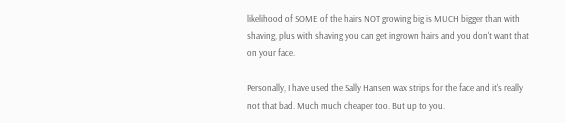likelihood of SOME of the hairs NOT growing big is MUCH bigger than with shaving, plus with shaving you can get ingrown hairs and you don't want that on your face.

Personally, I have used the Sally Hansen wax strips for the face and it's really not that bad. Much much cheaper too. But up to you.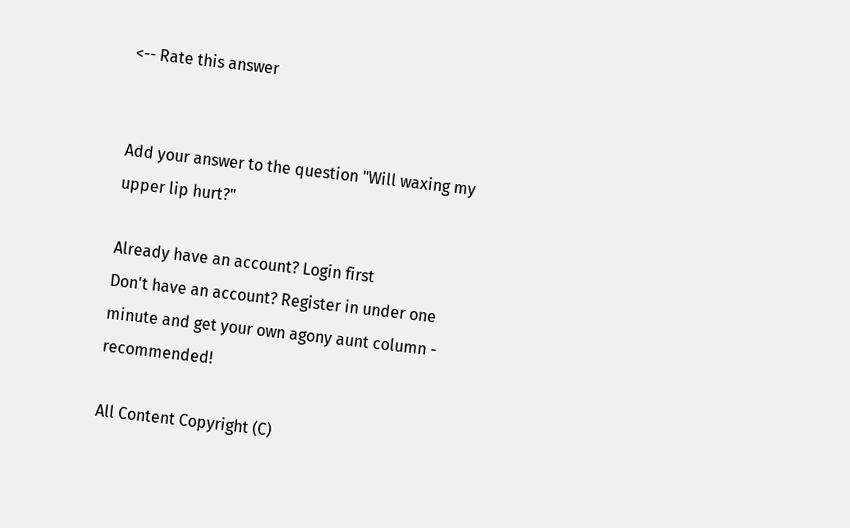<-- Rate this answer


Add your answer to the question "Will waxing my upper lip hurt?"

Already have an account? Login first
Don't have an account? Register in under one minute and get your own agony aunt column - recommended!

All Content Copyright (C)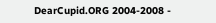DearCupid.ORG 2004-2008 -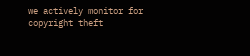we actively monitor for copyright theft